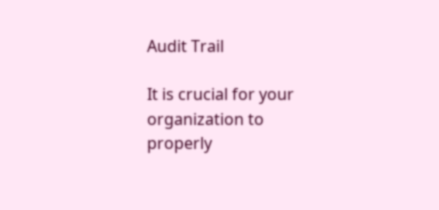Audit Trail

It is crucial for your organization to properly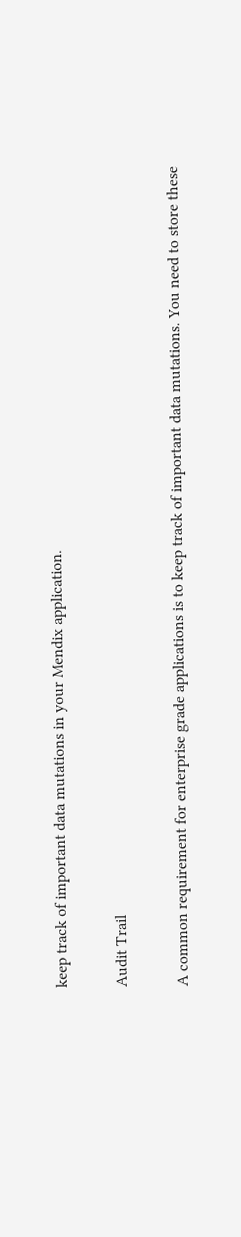keep track of important data mutations in your Mendix application.

Audit Trail

A common requirement for enterprise grade applications is to keep track of important data mutations. You need to store these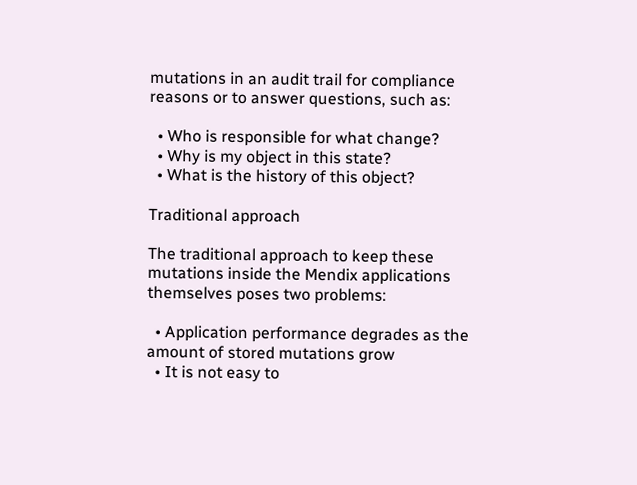mutations in an audit trail for compliance reasons or to answer questions, such as:

  • Who is responsible for what change?
  • Why is my object in this state?
  • What is the history of this object?

Traditional approach

The traditional approach to keep these mutations inside the Mendix applications themselves poses two problems:

  • Application performance degrades as the amount of stored mutations grow
  • It is not easy to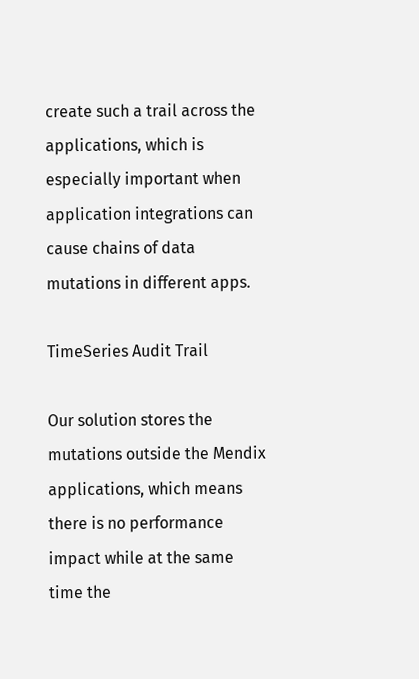create such a trail across the applications, which is especially important when application integrations can cause chains of data mutations in different apps.

TimeSeries Audit Trail

Our solution stores the mutations outside the Mendix applications, which means there is no performance impact while at the same time the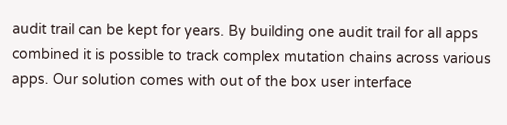audit trail can be kept for years. By building one audit trail for all apps combined it is possible to track complex mutation chains across various apps. Our solution comes with out of the box user interface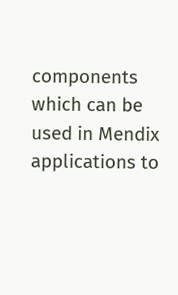components which can be used in Mendix applications to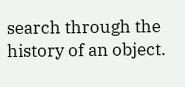search through the history of an object.